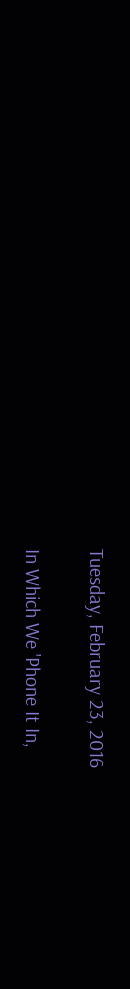Tuesday, February 23, 2016

In Which We 'Phone It In,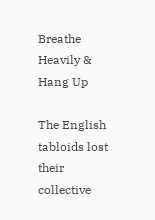Breathe Heavily & Hang Up

The English tabloids lost their collective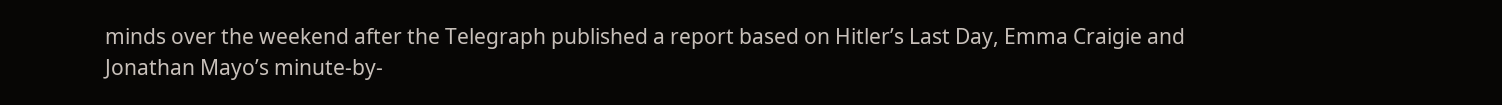minds over the weekend after the Telegraph published a report based on Hitler’s Last Day, Emma Craigie and Jonathan Mayo’s minute-by-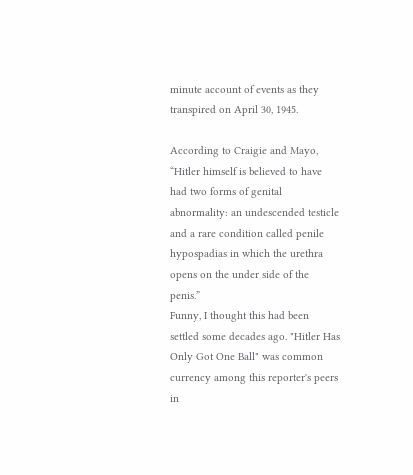minute account of events as they transpired on April 30, 1945.

According to Craigie and Mayo, “Hitler himself is believed to have had two forms of genital abnormality: an undescended testicle and a rare condition called penile hypospadias in which the urethra opens on the under side of the penis.”
Funny, I thought this had been settled some decades ago. "Hitler Has Only Got One Ball" was common currency among this reporter's peers in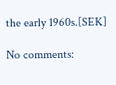the early 1960s.[SEK]

No comments: